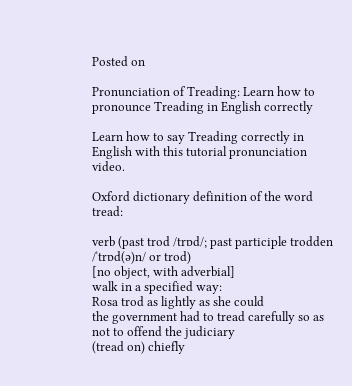Posted on

Pronunciation of Treading: Learn how to pronounce Treading in English correctly

Learn how to say Treading correctly in English with this tutorial pronunciation video.

Oxford dictionary definition of the word tread:

verb (past trod /trɒd/; past participle trodden /ˈtrɒd(ə)n/ or trod)
[no object, with adverbial]
walk in a specified way:
Rosa trod as lightly as she could
the government had to tread carefully so as not to offend the judiciary
(tread on) chiefly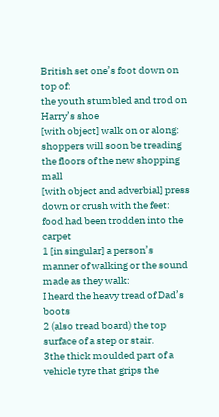British set one’s foot down on top of:
the youth stumbled and trod on Harry’s shoe
[with object] walk on or along:
shoppers will soon be treading the floors of the new shopping mall
[with object and adverbial] press down or crush with the feet:
food had been trodden into the carpet
1 [in singular] a person’s manner of walking or the sound made as they walk:
I heard the heavy tread of Dad’s boots
2 (also tread board) the top surface of a step or stair.
3the thick moulded part of a vehicle tyre that grips the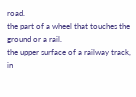road.
the part of a wheel that touches the ground or a rail.
the upper surface of a railway track, in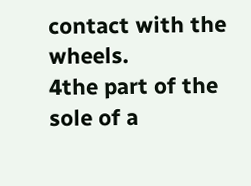contact with the wheels.
4the part of the sole of a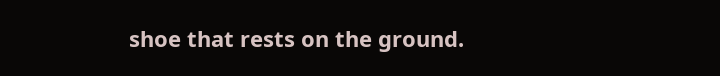shoe that rests on the ground.